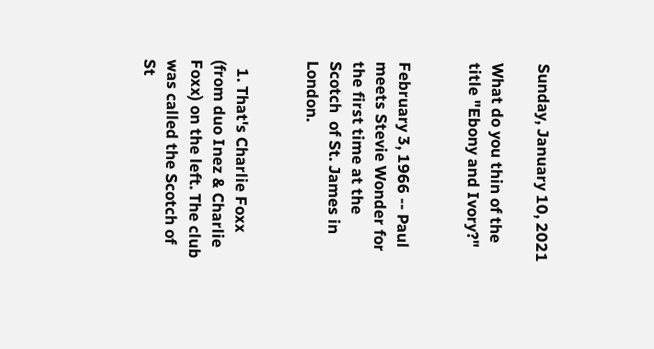Sunday, January 10, 2021

What do you thin of the title "Ebony and Ivory?"


February 3, 1966 -- Paul meets Stevie Wonder for the first time at the Scotch  of St. James in London.


  1. That's Charlie Foxx (from duo Inez & Charlie Foxx) on the left. The club was called the Scotch of St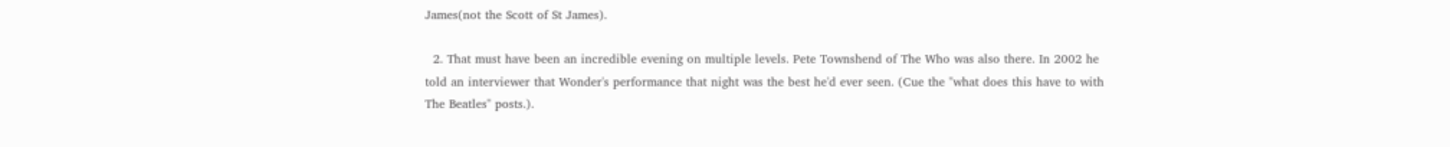James(not the Scott of St James).

  2. That must have been an incredible evening on multiple levels. Pete Townshend of The Who was also there. In 2002 he told an interviewer that Wonder's performance that night was the best he'd ever seen. (Cue the "what does this have to with The Beatles" posts.).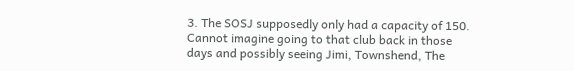3. The SOSJ supposedly only had a capacity of 150. Cannot imagine going to that club back in those days and possibly seeing Jimi, Townshend, The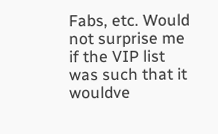Fabs, etc. Would not surprise me if the VIP list was such that it wouldve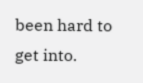been hard to get into.